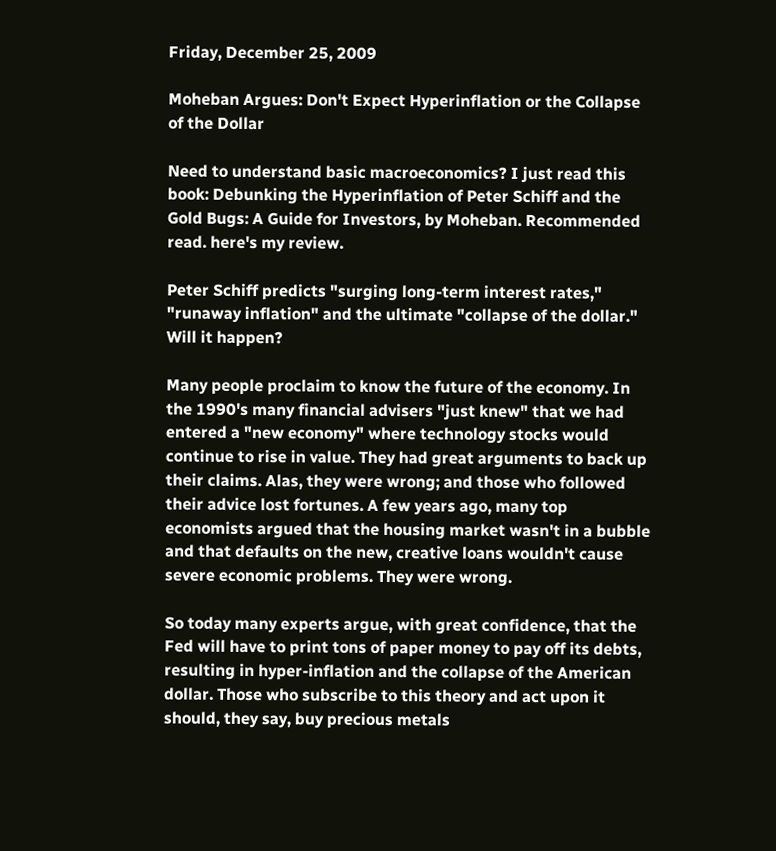Friday, December 25, 2009

Moheban Argues: Don't Expect Hyperinflation or the Collapse of the Dollar

Need to understand basic macroeconomics? I just read this book: Debunking the Hyperinflation of Peter Schiff and the Gold Bugs: A Guide for Investors, by Moheban. Recommended read. here's my review.

Peter Schiff predicts "surging long-term interest rates," "runaway inflation" and the ultimate "collapse of the dollar." Will it happen?

Many people proclaim to know the future of the economy. In the 1990's many financial advisers "just knew" that we had entered a "new economy" where technology stocks would continue to rise in value. They had great arguments to back up their claims. Alas, they were wrong; and those who followed their advice lost fortunes. A few years ago, many top economists argued that the housing market wasn't in a bubble and that defaults on the new, creative loans wouldn't cause severe economic problems. They were wrong.

So today many experts argue, with great confidence, that the Fed will have to print tons of paper money to pay off its debts, resulting in hyper-inflation and the collapse of the American dollar. Those who subscribe to this theory and act upon it should, they say, buy precious metals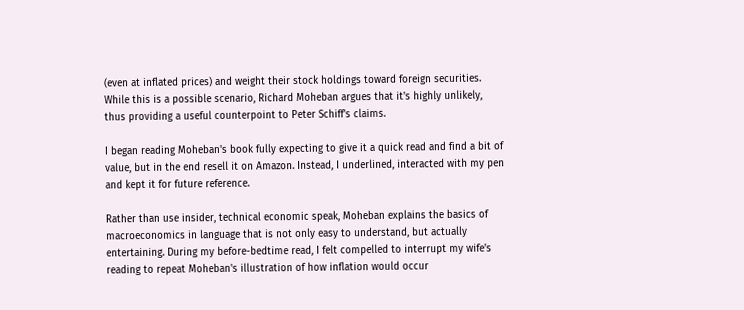(even at inflated prices) and weight their stock holdings toward foreign securities. While this is a possible scenario, Richard Moheban argues that it's highly unlikely, thus providing a useful counterpoint to Peter Schiff's claims.

I began reading Moheban's book fully expecting to give it a quick read and find a bit of value, but in the end resell it on Amazon. Instead, I underlined, interacted with my pen and kept it for future reference.

Rather than use insider, technical economic speak, Moheban explains the basics of macroeconomics in language that is not only easy to understand, but actually entertaining. During my before-bedtime read, I felt compelled to interrupt my wife's reading to repeat Moheban's illustration of how inflation would occur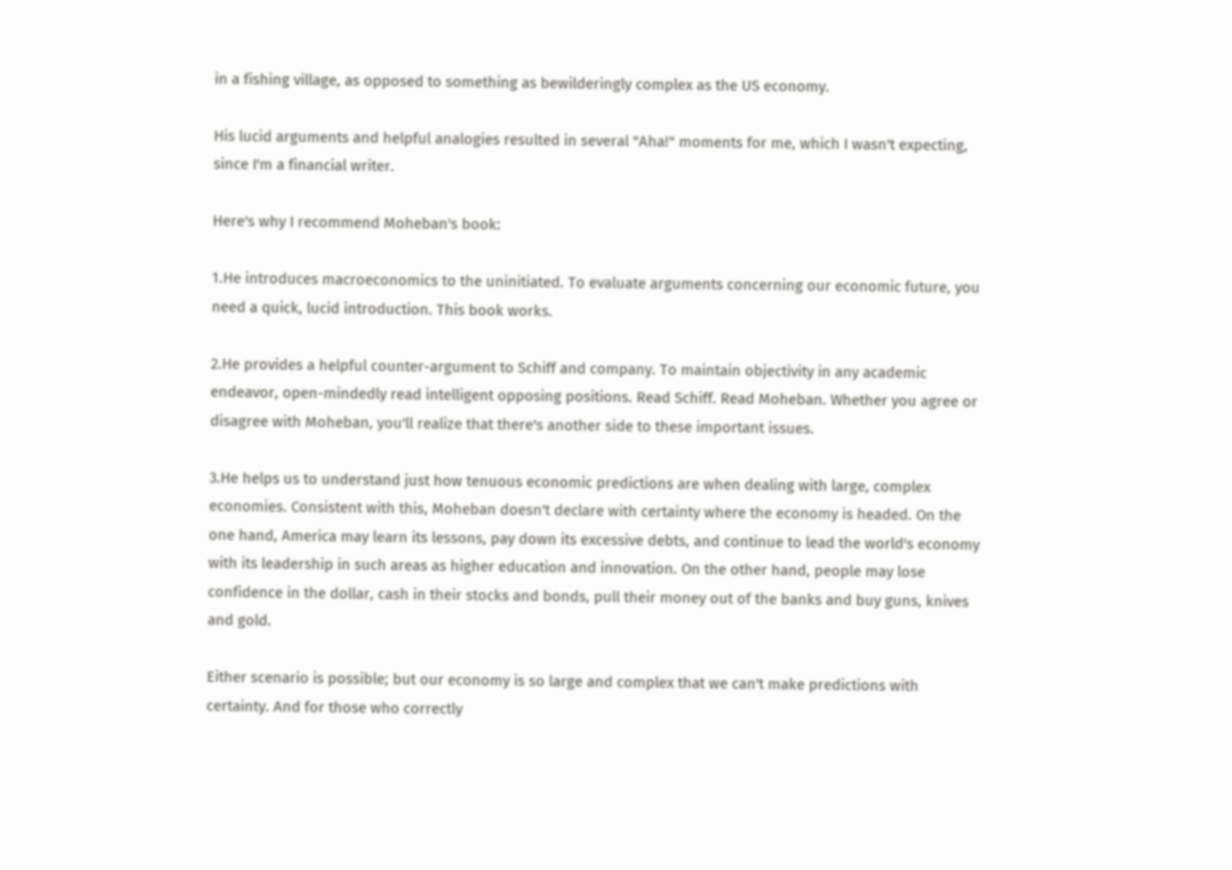in a fishing village, as opposed to something as bewilderingly complex as the US economy.

His lucid arguments and helpful analogies resulted in several "Aha!" moments for me, which I wasn't expecting, since I'm a financial writer.

Here's why I recommend Moheban's book:

1.He introduces macroeconomics to the uninitiated. To evaluate arguments concerning our economic future, you need a quick, lucid introduction. This book works.

2.He provides a helpful counter-argument to Schiff and company. To maintain objectivity in any academic endeavor, open-mindedly read intelligent opposing positions. Read Schiff. Read Moheban. Whether you agree or disagree with Moheban, you'll realize that there's another side to these important issues.

3.He helps us to understand just how tenuous economic predictions are when dealing with large, complex economies. Consistent with this, Moheban doesn't declare with certainty where the economy is headed. On the one hand, America may learn its lessons, pay down its excessive debts, and continue to lead the world's economy with its leadership in such areas as higher education and innovation. On the other hand, people may lose confidence in the dollar, cash in their stocks and bonds, pull their money out of the banks and buy guns, knives and gold.

Either scenario is possible; but our economy is so large and complex that we can't make predictions with certainty. And for those who correctly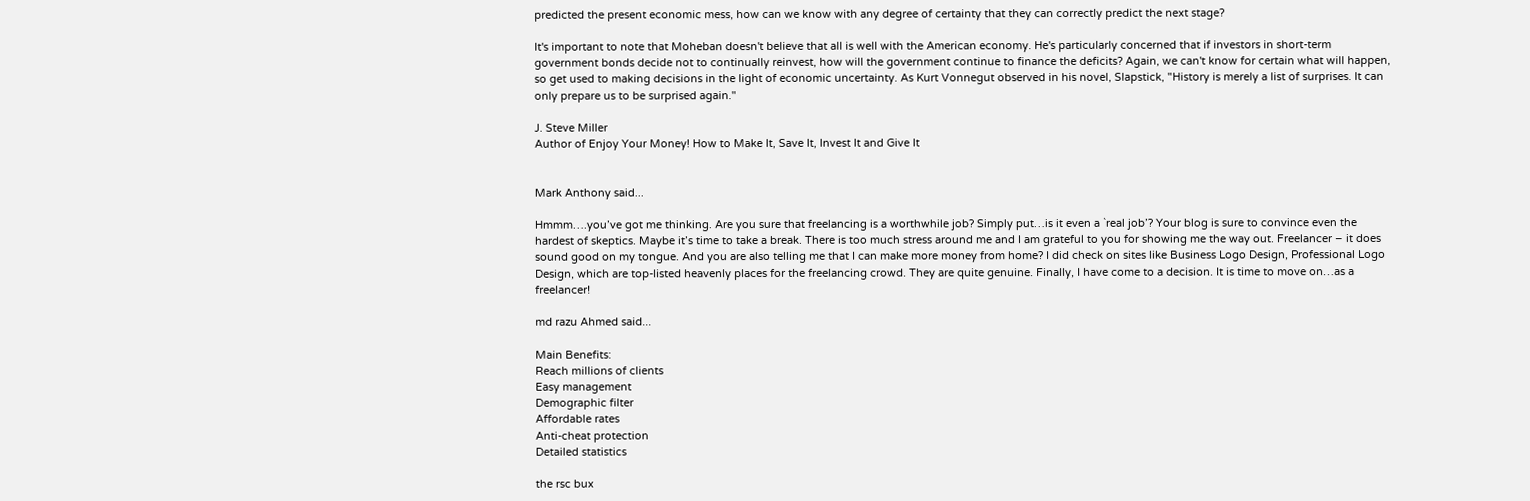predicted the present economic mess, how can we know with any degree of certainty that they can correctly predict the next stage?

It's important to note that Moheban doesn't believe that all is well with the American economy. He's particularly concerned that if investors in short-term government bonds decide not to continually reinvest, how will the government continue to finance the deficits? Again, we can't know for certain what will happen, so get used to making decisions in the light of economic uncertainty. As Kurt Vonnegut observed in his novel, Slapstick, "History is merely a list of surprises. It can only prepare us to be surprised again."

J. Steve Miller
Author of Enjoy Your Money! How to Make It, Save It, Invest It and Give It


Mark Anthony said...

Hmmm….you’ve got me thinking. Are you sure that freelancing is a worthwhile job? Simply put…is it even a `real job’? Your blog is sure to convince even the hardest of skeptics. Maybe it’s time to take a break. There is too much stress around me and I am grateful to you for showing me the way out. Freelancer – it does sound good on my tongue. And you are also telling me that I can make more money from home? I did check on sites like Business Logo Design, Professional Logo Design, which are top-listed heavenly places for the freelancing crowd. They are quite genuine. Finally, I have come to a decision. It is time to move on…as a freelancer!

md razu Ahmed said...

Main Benefits:
Reach millions of clients
Easy management
Demographic filter
Affordable rates
Anti-cheat protection
Detailed statistics

the rsc bux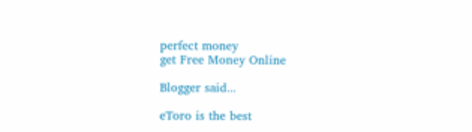perfect money
get Free Money Online

Blogger said...

eToro is the best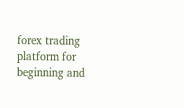forex trading platform for beginning and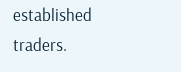established traders.